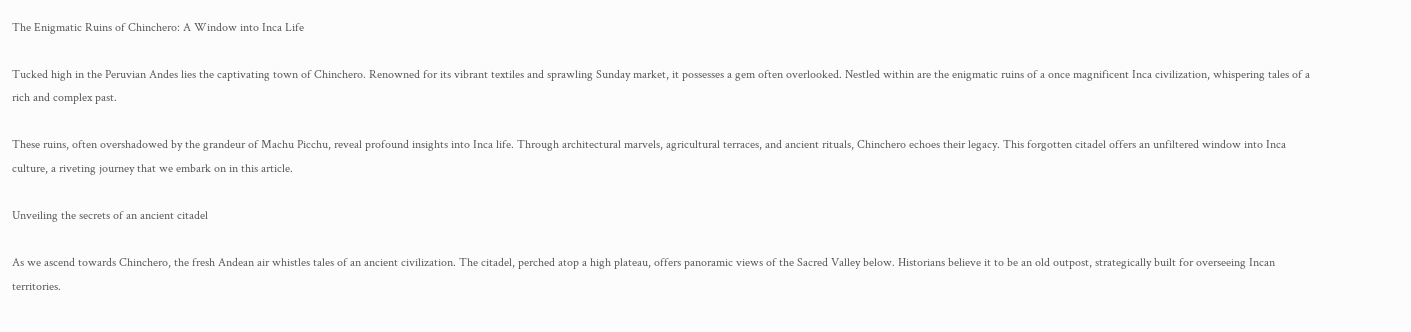The Enigmatic Ruins of Chinchero: A Window into Inca Life

Tucked high in the Peruvian Andes lies the captivating town of Chinchero. Renowned for its vibrant textiles and sprawling Sunday market, it possesses a gem often overlooked. Nestled within are the enigmatic ruins of a once magnificent Inca civilization, whispering tales of a rich and complex past.

These ruins, often overshadowed by the grandeur of Machu Picchu, reveal profound insights into Inca life. Through architectural marvels, agricultural terraces, and ancient rituals, Chinchero echoes their legacy. This forgotten citadel offers an unfiltered window into Inca culture, a riveting journey that we embark on in this article.

Unveiling the secrets of an ancient citadel

As we ascend towards Chinchero, the fresh Andean air whistles tales of an ancient civilization. The citadel, perched atop a high plateau, offers panoramic views of the Sacred Valley below. Historians believe it to be an old outpost, strategically built for overseeing Incan territories.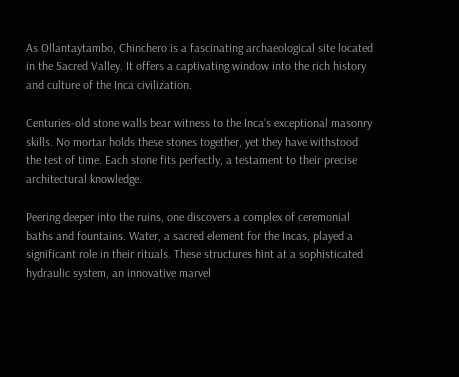As Ollantaytambo, Chinchero is a fascinating archaeological site located in the Sacred Valley. It offers a captivating window into the rich history and culture of the Inca civilization.

Centuries-old stone walls bear witness to the Inca’s exceptional masonry skills. No mortar holds these stones together, yet they have withstood the test of time. Each stone fits perfectly, a testament to their precise architectural knowledge.

Peering deeper into the ruins, one discovers a complex of ceremonial baths and fountains. Water, a sacred element for the Incas, played a significant role in their rituals. These structures hint at a sophisticated hydraulic system, an innovative marvel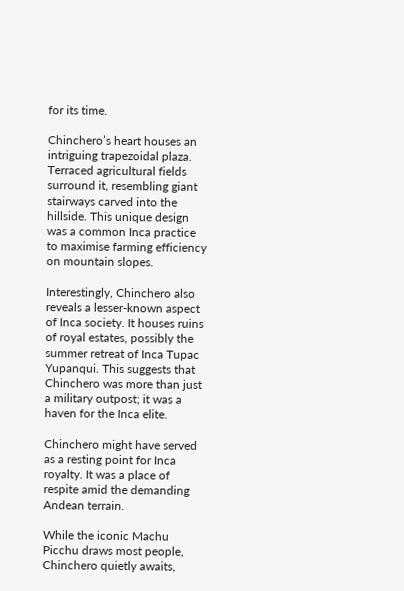for its time.

Chinchero’s heart houses an intriguing trapezoidal plaza. Terraced agricultural fields surround it, resembling giant stairways carved into the hillside. This unique design was a common Inca practice to maximise farming efficiency on mountain slopes.

Interestingly, Chinchero also reveals a lesser-known aspect of Inca society. It houses ruins of royal estates, possibly the summer retreat of Inca Tupac Yupanqui. This suggests that Chinchero was more than just a military outpost; it was a haven for the Inca elite.

Chinchero might have served as a resting point for Inca royalty. It was a place of respite amid the demanding Andean terrain.

While the iconic Machu Picchu draws most people, Chinchero quietly awaits,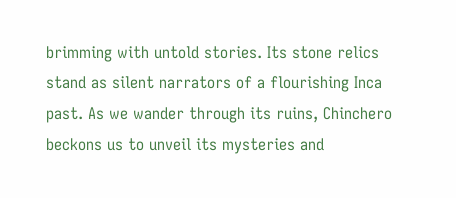brimming with untold stories. Its stone relics stand as silent narrators of a flourishing Inca past. As we wander through its ruins, Chinchero beckons us to unveil its mysteries and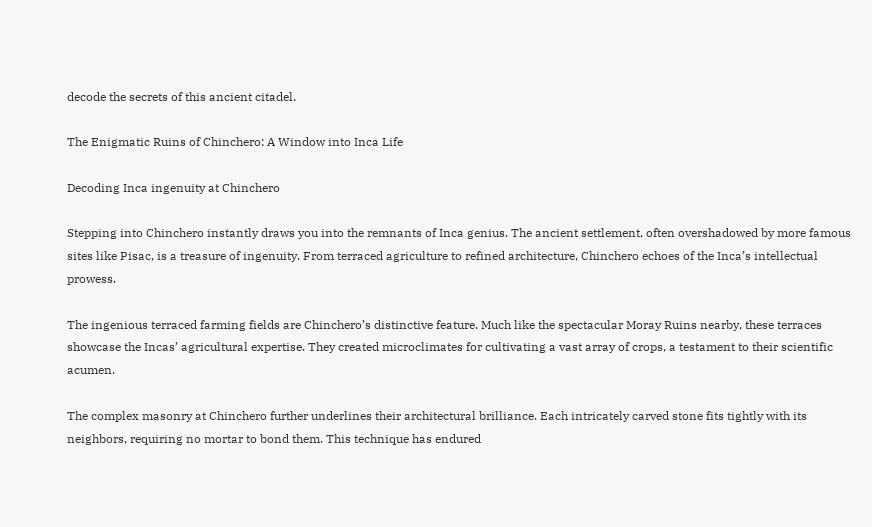decode the secrets of this ancient citadel.

The Enigmatic Ruins of Chinchero: A Window into Inca Life

Decoding Inca ingenuity at Chinchero

Stepping into Chinchero instantly draws you into the remnants of Inca genius. The ancient settlement, often overshadowed by more famous sites like Pisac, is a treasure of ingenuity. From terraced agriculture to refined architecture, Chinchero echoes of the Inca’s intellectual prowess.

The ingenious terraced farming fields are Chinchero’s distinctive feature. Much like the spectacular Moray Ruins nearby, these terraces showcase the Incas’ agricultural expertise. They created microclimates for cultivating a vast array of crops, a testament to their scientific acumen.

The complex masonry at Chinchero further underlines their architectural brilliance. Each intricately carved stone fits tightly with its neighbors, requiring no mortar to bond them. This technique has endured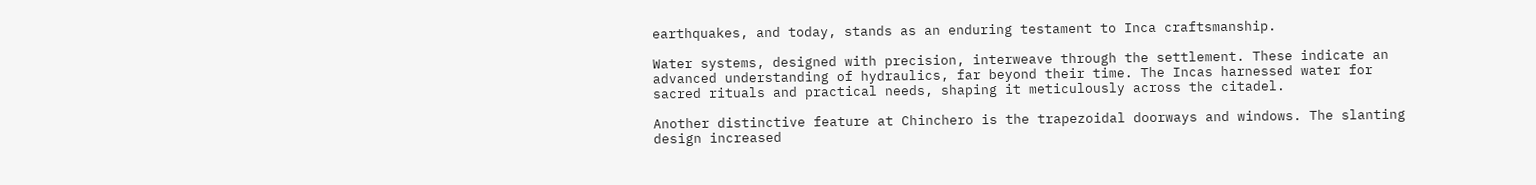earthquakes, and today, stands as an enduring testament to Inca craftsmanship.

Water systems, designed with precision, interweave through the settlement. These indicate an advanced understanding of hydraulics, far beyond their time. The Incas harnessed water for sacred rituals and practical needs, shaping it meticulously across the citadel.

Another distinctive feature at Chinchero is the trapezoidal doorways and windows. The slanting design increased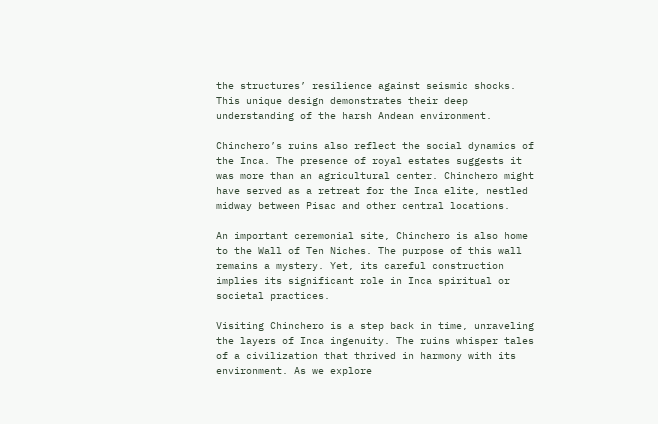the structures’ resilience against seismic shocks. This unique design demonstrates their deep understanding of the harsh Andean environment.

Chinchero’s ruins also reflect the social dynamics of the Inca. The presence of royal estates suggests it was more than an agricultural center. Chinchero might have served as a retreat for the Inca elite, nestled midway between Pisac and other central locations.

An important ceremonial site, Chinchero is also home to the Wall of Ten Niches. The purpose of this wall remains a mystery. Yet, its careful construction implies its significant role in Inca spiritual or societal practices.

Visiting Chinchero is a step back in time, unraveling the layers of Inca ingenuity. The ruins whisper tales of a civilization that thrived in harmony with its environment. As we explore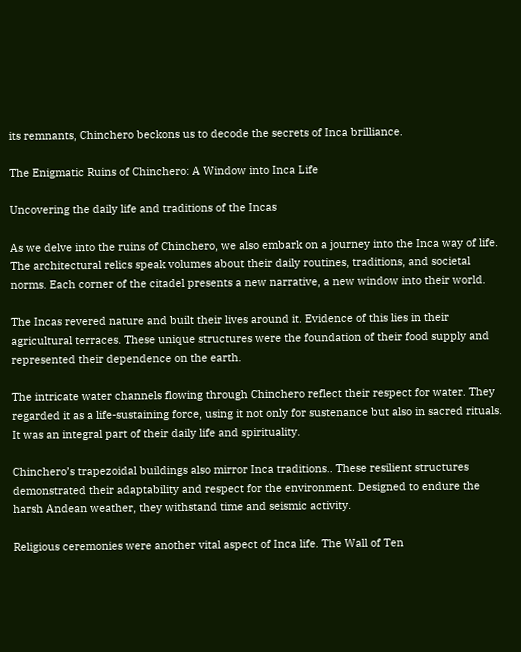its remnants, Chinchero beckons us to decode the secrets of Inca brilliance.

The Enigmatic Ruins of Chinchero: A Window into Inca Life

Uncovering the daily life and traditions of the Incas

As we delve into the ruins of Chinchero, we also embark on a journey into the Inca way of life. The architectural relics speak volumes about their daily routines, traditions, and societal norms. Each corner of the citadel presents a new narrative, a new window into their world.

The Incas revered nature and built their lives around it. Evidence of this lies in their agricultural terraces. These unique structures were the foundation of their food supply and represented their dependence on the earth.

The intricate water channels flowing through Chinchero reflect their respect for water. They regarded it as a life-sustaining force, using it not only for sustenance but also in sacred rituals. It was an integral part of their daily life and spirituality.

Chinchero’s trapezoidal buildings also mirror Inca traditions.. These resilient structures demonstrated their adaptability and respect for the environment. Designed to endure the harsh Andean weather, they withstand time and seismic activity.

Religious ceremonies were another vital aspect of Inca life. The Wall of Ten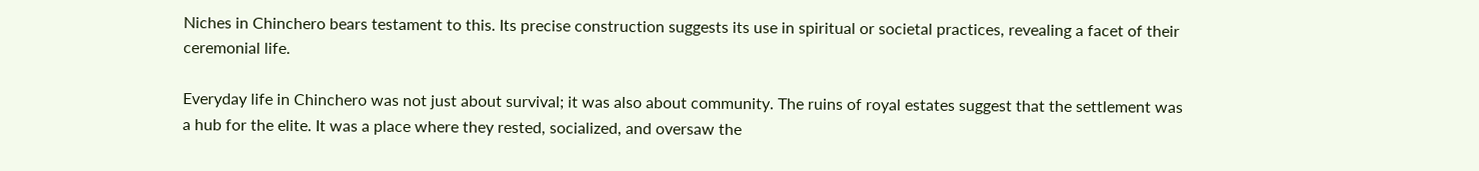Niches in Chinchero bears testament to this. Its precise construction suggests its use in spiritual or societal practices, revealing a facet of their ceremonial life.

Everyday life in Chinchero was not just about survival; it was also about community. The ruins of royal estates suggest that the settlement was a hub for the elite. It was a place where they rested, socialized, and oversaw the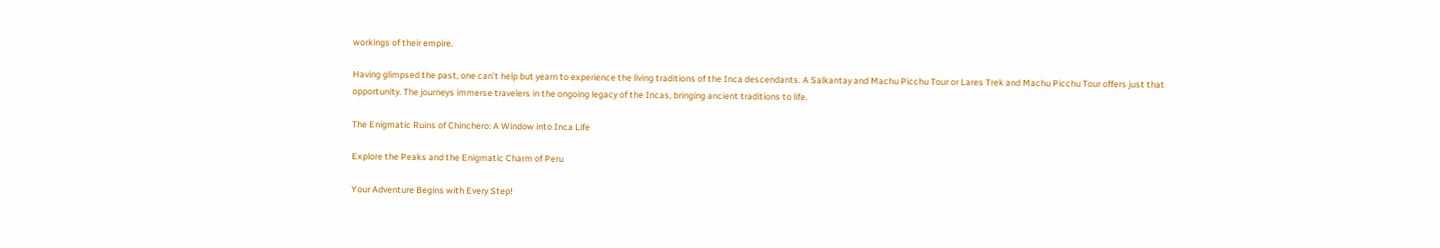workings of their empire.

Having glimpsed the past, one can’t help but yearn to experience the living traditions of the Inca descendants. A Salkantay and Machu Picchu Tour or Lares Trek and Machu Picchu Tour offers just that opportunity. The journeys immerse travelers in the ongoing legacy of the Incas, bringing ancient traditions to life.

The Enigmatic Ruins of Chinchero: A Window into Inca Life

Explore the Peaks and the Enigmatic Charm of Peru

Your Adventure Begins with Every Step!